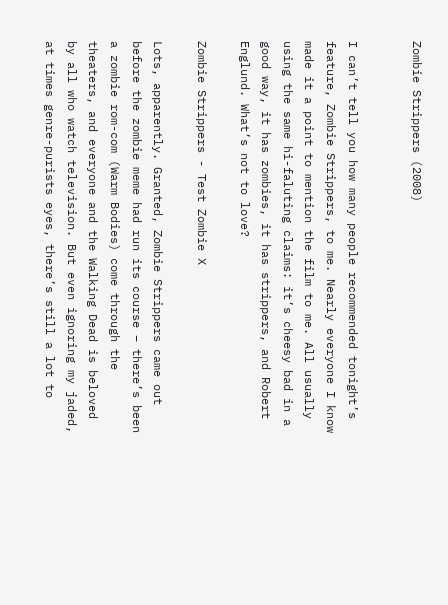Zombie Strippers (2008)


I can’t tell you how many people recommended tonight’s feature, Zombie Strippers, to me. Nearly everyone I know made it a point to mention the film to me. All usually using the same hi-faluting claims: it’s cheesy bad in a good way, it has zombies, it has strippers, and Robert Englund. What’s not to love?

Zombie Strippers - Test Zombie X

Lots, apparently. Granted, Zombie Strippers came out before the zombie meme had run its course – there’s been a zombie rom-com (Warm Bodies) come through the theaters, and everyone and the Walking Dead is beloved by all who watch television. But even ignoring my jaded, at times genre-purists eyes, there’s still a lot to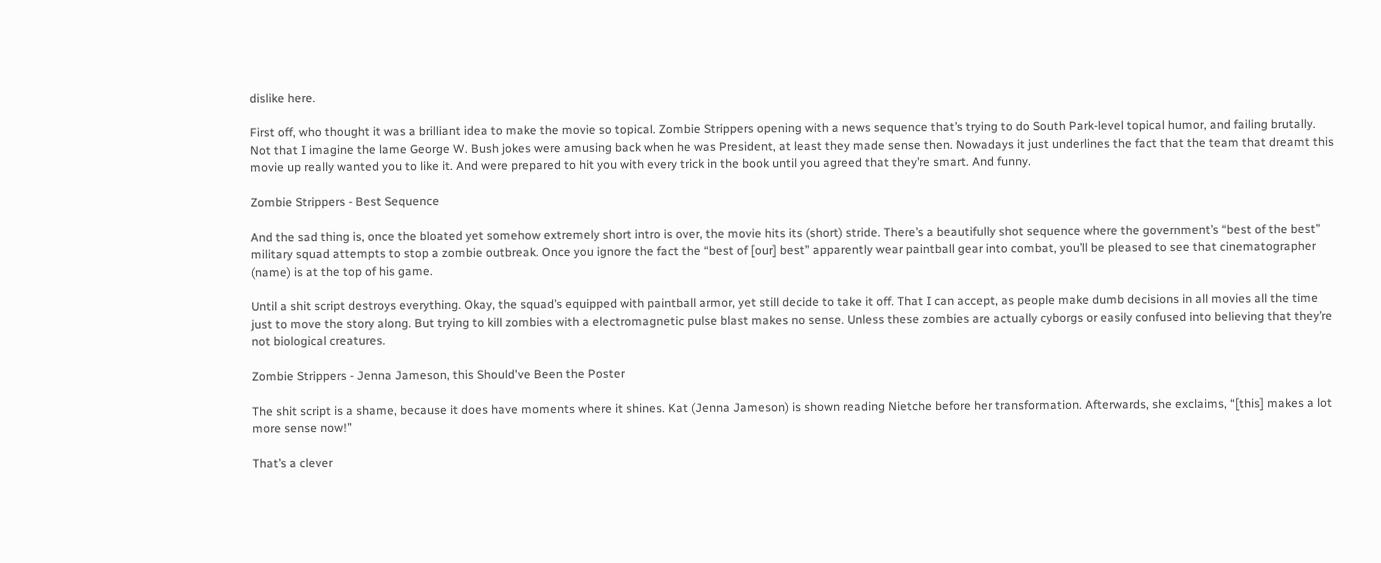dislike here.

First off, who thought it was a brilliant idea to make the movie so topical. Zombie Strippers opening with a news sequence that’s trying to do South Park-level topical humor, and failing brutally. Not that I imagine the lame George W. Bush jokes were amusing back when he was President, at least they made sense then. Nowadays it just underlines the fact that the team that dreamt this movie up really wanted you to like it. And were prepared to hit you with every trick in the book until you agreed that they’re smart. And funny.

Zombie Strippers - Best Sequence

And the sad thing is, once the bloated yet somehow extremely short intro is over, the movie hits its (short) stride. There’s a beautifully shot sequence where the government’s “best of the best” military squad attempts to stop a zombie outbreak. Once you ignore the fact the “best of [our] best” apparently wear paintball gear into combat, you’ll be pleased to see that cinematographer (name) is at the top of his game.

Until a shit script destroys everything. Okay, the squad’s equipped with paintball armor, yet still decide to take it off. That I can accept, as people make dumb decisions in all movies all the time just to move the story along. But trying to kill zombies with a electromagnetic pulse blast makes no sense. Unless these zombies are actually cyborgs or easily confused into believing that they’re not biological creatures.

Zombie Strippers - Jenna Jameson, this Should've Been the Poster

The shit script is a shame, because it does have moments where it shines. Kat (Jenna Jameson) is shown reading Nietche before her transformation. Afterwards, she exclaims, “[this] makes a lot more sense now!”

That’s a clever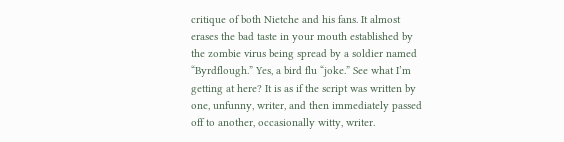critique of both Nietche and his fans. It almost erases the bad taste in your mouth established by the zombie virus being spread by a soldier named “Byrdflough.” Yes, a bird flu “joke.” See what I’m getting at here? It is as if the script was written by one, unfunny, writer, and then immediately passed off to another, occasionally witty, writer.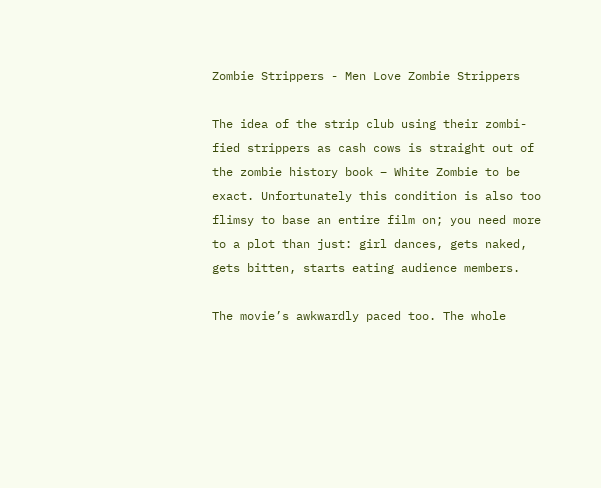Zombie Strippers - Men Love Zombie Strippers

The idea of the strip club using their zombi-fied strippers as cash cows is straight out of the zombie history book – White Zombie to be exact. Unfortunately this condition is also too flimsy to base an entire film on; you need more to a plot than just: girl dances, gets naked, gets bitten, starts eating audience members.

The movie’s awkwardly paced too. The whole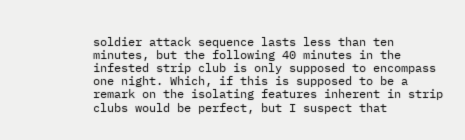soldier attack sequence lasts less than ten minutes, but the following 40 minutes in the infested strip club is only supposed to encompass one night. Which, if this is supposed to be a remark on the isolating features inherent in strip clubs would be perfect, but I suspect that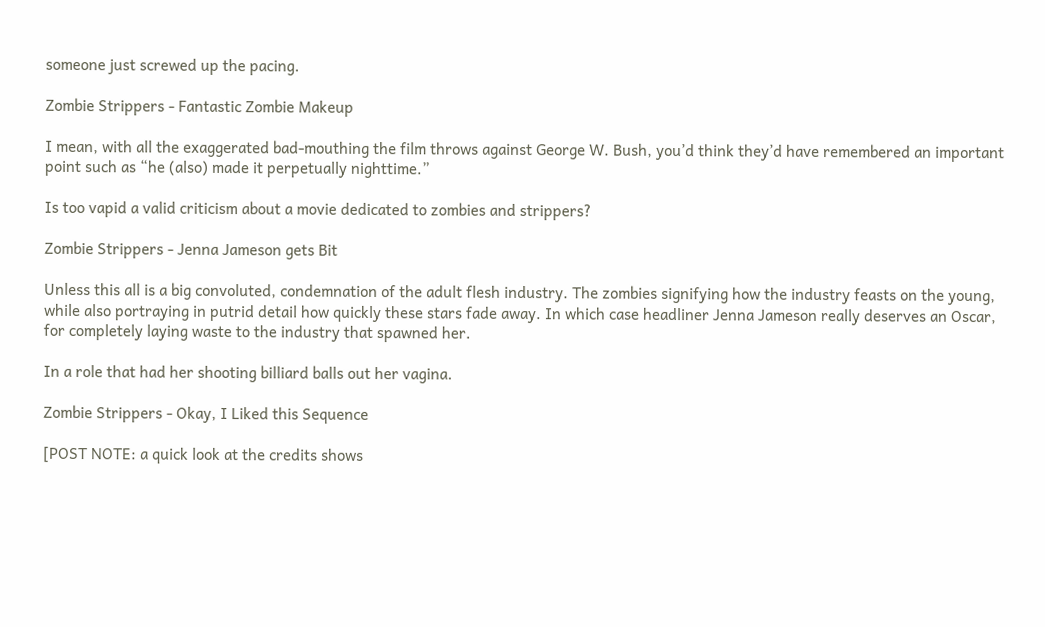someone just screwed up the pacing.

Zombie Strippers - Fantastic Zombie Makeup

I mean, with all the exaggerated bad-mouthing the film throws against George W. Bush, you’d think they’d have remembered an important point such as “he (also) made it perpetually nighttime.”

Is too vapid a valid criticism about a movie dedicated to zombies and strippers?

Zombie Strippers - Jenna Jameson gets Bit

Unless this all is a big convoluted, condemnation of the adult flesh industry. The zombies signifying how the industry feasts on the young, while also portraying in putrid detail how quickly these stars fade away. In which case headliner Jenna Jameson really deserves an Oscar, for completely laying waste to the industry that spawned her.

In a role that had her shooting billiard balls out her vagina.

Zombie Strippers - Okay, I Liked this Sequence

[POST NOTE: a quick look at the credits shows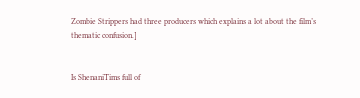Zombie Strippers had three producers which explains a lot about the film’s thematic confusion.]


Is ShenaniTims full of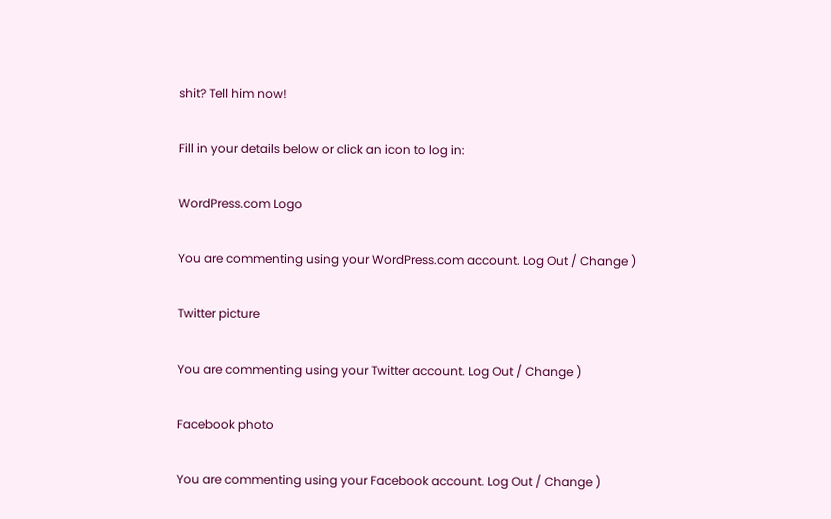shit? Tell him now!

Fill in your details below or click an icon to log in:

WordPress.com Logo

You are commenting using your WordPress.com account. Log Out / Change )

Twitter picture

You are commenting using your Twitter account. Log Out / Change )

Facebook photo

You are commenting using your Facebook account. Log Out / Change )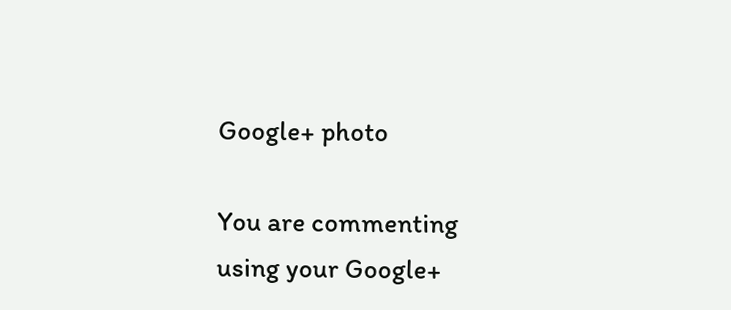Google+ photo

You are commenting using your Google+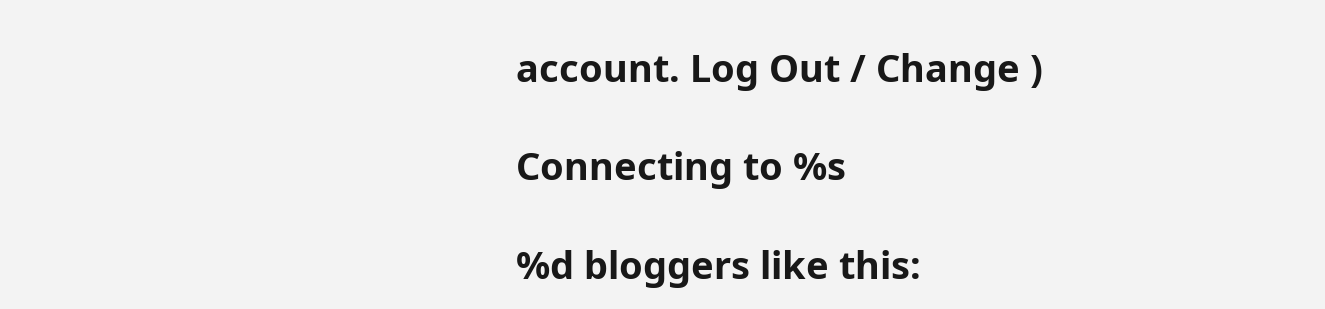account. Log Out / Change )

Connecting to %s

%d bloggers like this: